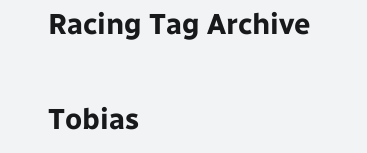Racing Tag Archive


Tobias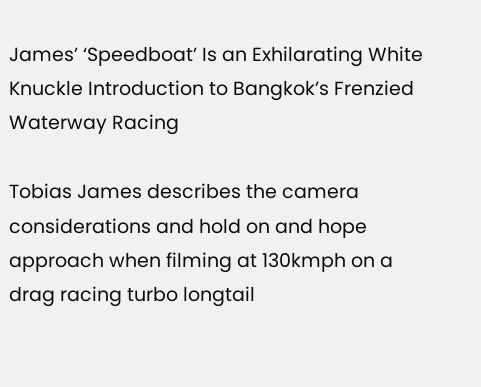James’ ‘Speedboat’ Is an Exhilarating White Knuckle Introduction to Bangkok’s Frenzied Waterway Racing

Tobias James describes the camera considerations and hold on and hope approach when filming at 130kmph on a drag racing turbo longtail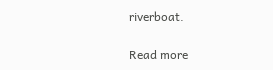riverboat.

Read more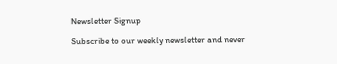Newsletter Signup

Subscribe to our weekly newsletter and never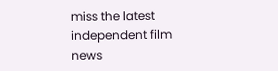miss the latest independent film news